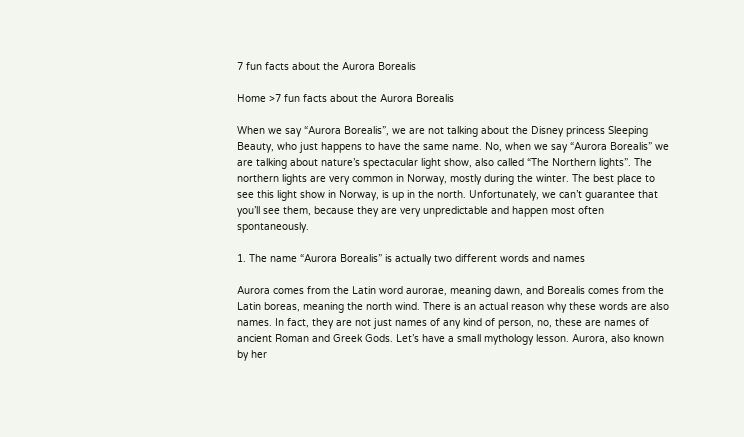7 fun facts about the Aurora Borealis

Home >7 fun facts about the Aurora Borealis

When we say “Aurora Borealis”, we are not talking about the Disney princess Sleeping Beauty, who just happens to have the same name. No, when we say “Aurora Borealis” we are talking about nature’s spectacular light show, also called “The Northern lights”. The northern lights are very common in Norway, mostly during the winter. The best place to see this light show in Norway, is up in the north. Unfortunately, we can’t guarantee that you’ll see them, because they are very unpredictable and happen most often spontaneously.

1. The name “Aurora Borealis” is actually two different words and names

Aurora comes from the Latin word aurorae, meaning dawn, and Borealis comes from the Latin boreas, meaning the north wind. There is an actual reason why these words are also names. In fact, they are not just names of any kind of person, no, these are names of ancient Roman and Greek Gods. Let’s have a small mythology lesson. Aurora, also known by her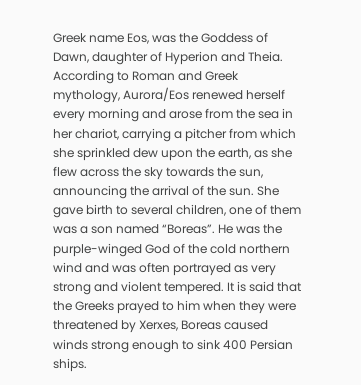Greek name Eos, was the Goddess of Dawn, daughter of Hyperion and Theia. According to Roman and Greek mythology, Aurora/Eos renewed herself every morning and arose from the sea in her chariot, carrying a pitcher from which she sprinkled dew upon the earth, as she flew across the sky towards the sun, announcing the arrival of the sun. She gave birth to several children, one of them was a son named “Boreas”. He was the purple-winged God of the cold northern wind and was often portrayed as very strong and violent tempered. It is said that the Greeks prayed to him when they were threatened by Xerxes, Boreas caused winds strong enough to sink 400 Persian ships.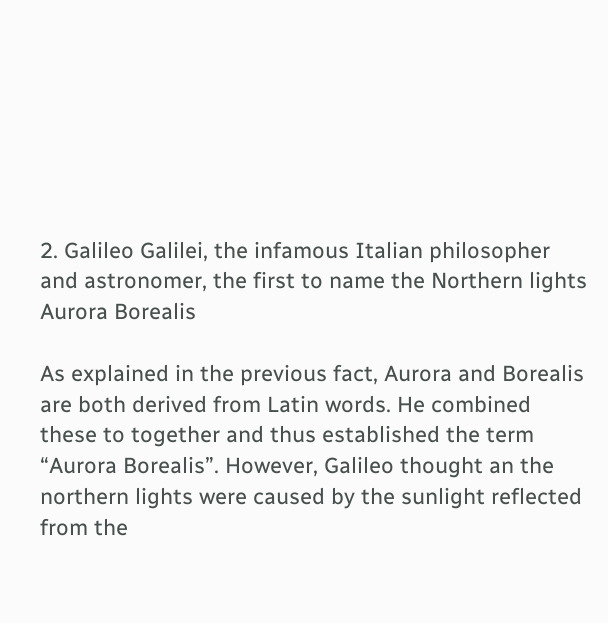2. Galileo Galilei, the infamous Italian philosopher and astronomer, the first to name the Northern lights Aurora Borealis

As explained in the previous fact, Aurora and Borealis are both derived from Latin words. He combined these to together and thus established the term “Aurora Borealis”. However, Galileo thought an the northern lights were caused by the sunlight reflected from the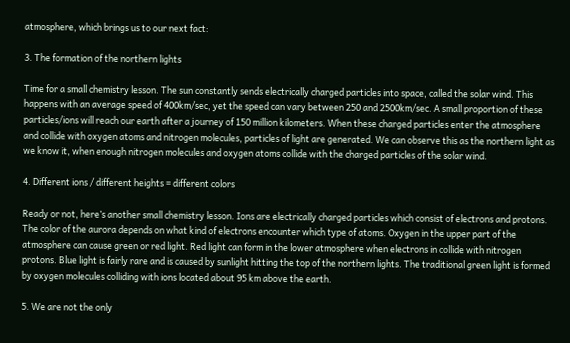atmosphere, which brings us to our next fact:

3. The formation of the northern lights

Time for a small chemistry lesson. The sun constantly sends electrically charged particles into space, called the solar wind. This happens with an average speed of 400km/sec, yet the speed can vary between 250 and 2500km/sec. A small proportion of these particles/ions will reach our earth after a journey of 150 million kilometers. When these charged particles enter the atmosphere and collide with oxygen atoms and nitrogen molecules, particles of light are generated. We can observe this as the northern light as we know it, when enough nitrogen molecules and oxygen atoms collide with the charged particles of the solar wind.

4. Different ions / different heights = different colors

Ready or not, here’s another small chemistry lesson. Ions are electrically charged particles which consist of electrons and protons. The color of the aurora depends on what kind of electrons encounter which type of atoms. Oxygen in the upper part of the atmosphere can cause green or red light. Red light can form in the lower atmosphere when electrons in collide with nitrogen protons. Blue light is fairly rare and is caused by sunlight hitting the top of the northern lights. The traditional green light is formed by oxygen molecules colliding with ions located about 95 km above the earth.

5. We are not the only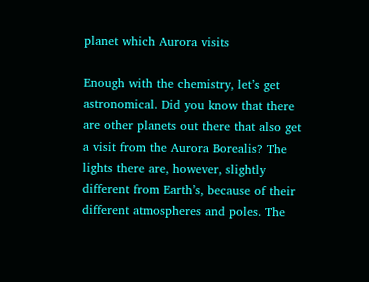planet which Aurora visits

Enough with the chemistry, let’s get astronomical. Did you know that there are other planets out there that also get a visit from the Aurora Borealis? The lights there are, however, slightly different from Earth’s, because of their different atmospheres and poles. The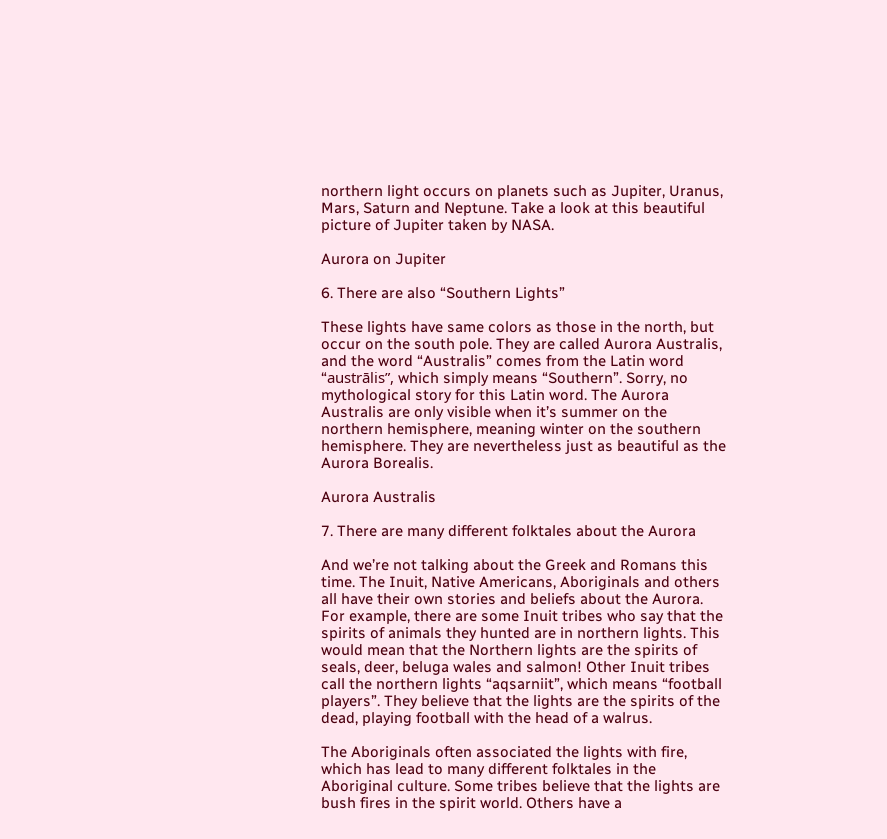northern light occurs on planets such as Jupiter, Uranus, Mars, Saturn and Neptune. Take a look at this beautiful picture of Jupiter taken by NASA.

Aurora on Jupiter

6. There are also “Southern Lights”

These lights have same colors as those in the north, but occur on the south pole. They are called Aurora Australis, and the word “Australis” comes from the Latin word “austrālis”, which simply means “Southern”. Sorry, no mythological story for this Latin word. The Aurora Australis are only visible when it’s summer on the northern hemisphere, meaning winter on the southern hemisphere. They are nevertheless just as beautiful as the Aurora Borealis.

Aurora Australis

7. There are many different folktales about the Aurora

And we’re not talking about the Greek and Romans this time. The Inuit, Native Americans, Aboriginals and others all have their own stories and beliefs about the Aurora. For example, there are some Inuit tribes who say that the spirits of animals they hunted are in northern lights. This would mean that the Northern lights are the spirits of seals, deer, beluga wales and salmon! Other Inuit tribes call the northern lights “aqsarniit”, which means “football players”. They believe that the lights are the spirits of the dead, playing football with the head of a walrus.

The Aboriginals often associated the lights with fire, which has lead to many different folktales in the Aboriginal culture. Some tribes believe that the lights are bush fires in the spirit world. Others have a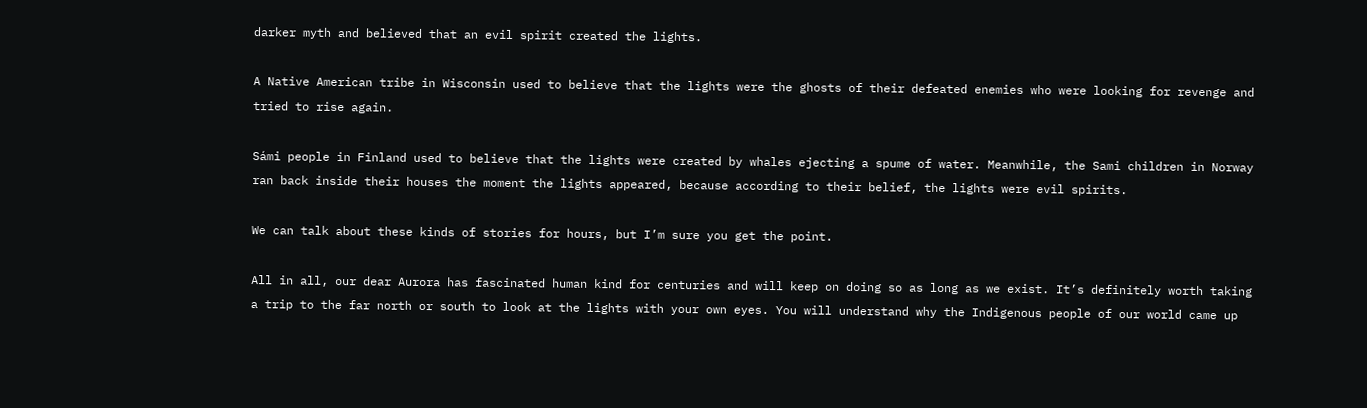darker myth and believed that an evil spirit created the lights.

A Native American tribe in Wisconsin used to believe that the lights were the ghosts of their defeated enemies who were looking for revenge and tried to rise again.

Sámi people in Finland used to believe that the lights were created by whales ejecting a spume of water. Meanwhile, the Sami children in Norway ran back inside their houses the moment the lights appeared, because according to their belief, the lights were evil spirits.

We can talk about these kinds of stories for hours, but I’m sure you get the point.

All in all, our dear Aurora has fascinated human kind for centuries and will keep on doing so as long as we exist. It’s definitely worth taking a trip to the far north or south to look at the lights with your own eyes. You will understand why the Indigenous people of our world came up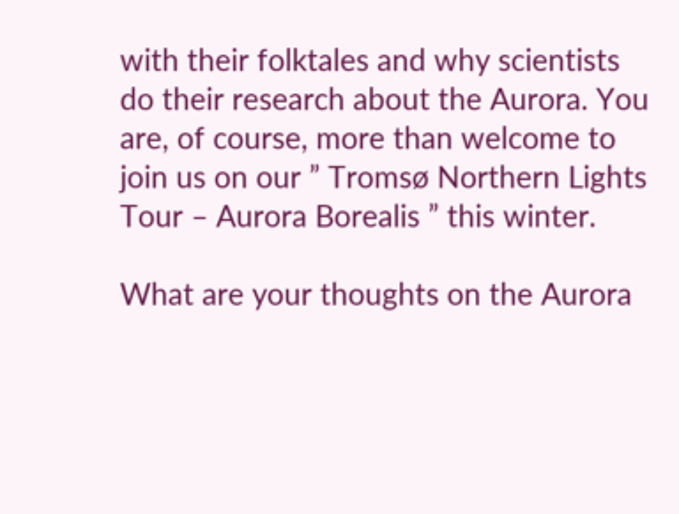with their folktales and why scientists do their research about the Aurora. You are, of course, more than welcome to join us on our ” Tromsø Northern Lights Tour – Aurora Borealis ” this winter.

What are your thoughts on the Aurora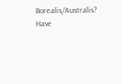Borealis/Australis? Have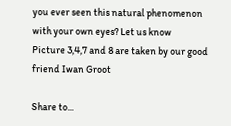you ever seen this natural phenomenon with your own eyes? Let us know
Picture 3,4,7 and 8 are taken by our good friend Iwan Groot

Share to...